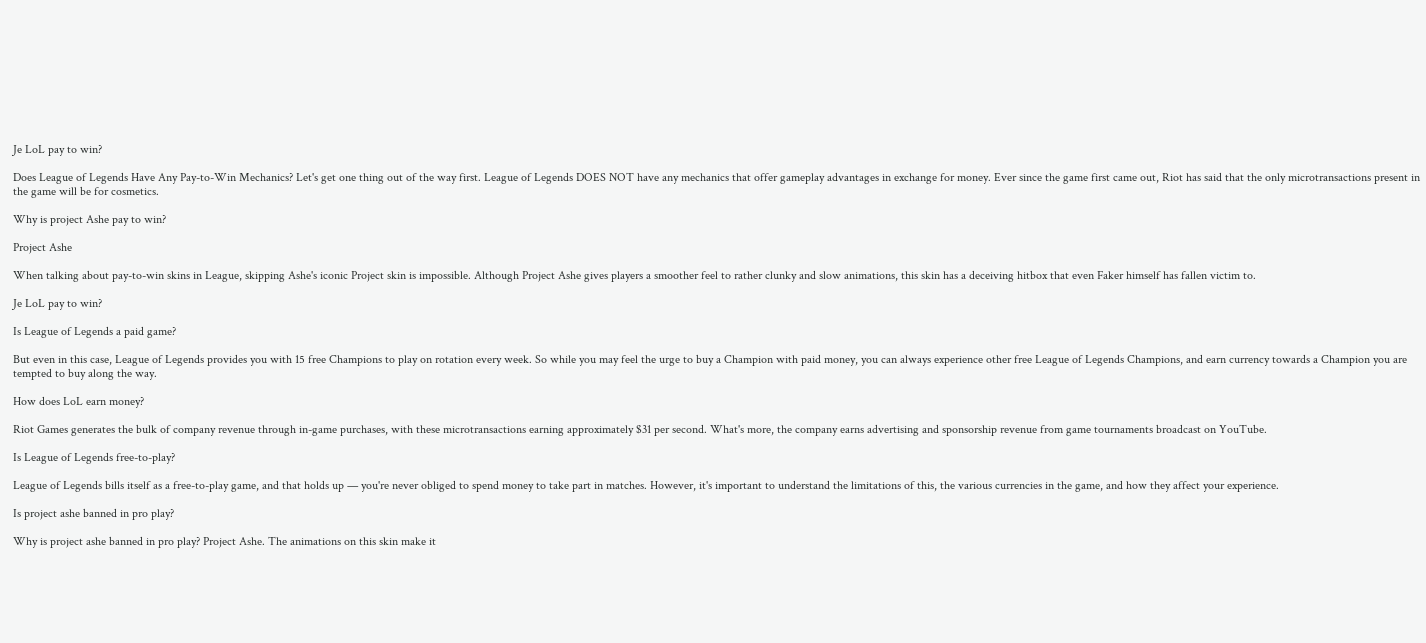Je LoL pay to win?

Does League of Legends Have Any Pay-to-Win Mechanics? Let's get one thing out of the way first. League of Legends DOES NOT have any mechanics that offer gameplay advantages in exchange for money. Ever since the game first came out, Riot has said that the only microtransactions present in the game will be for cosmetics.

Why is project Ashe pay to win?

Project Ashe

When talking about pay-to-win skins in League, skipping Ashe's iconic Project skin is impossible. Although Project Ashe gives players a smoother feel to rather clunky and slow animations, this skin has a deceiving hitbox that even Faker himself has fallen victim to.

Je LoL pay to win?

Is League of Legends a paid game?

But even in this case, League of Legends provides you with 15 free Champions to play on rotation every week. So while you may feel the urge to buy a Champion with paid money, you can always experience other free League of Legends Champions, and earn currency towards a Champion you are tempted to buy along the way.

How does LoL earn money?

Riot Games generates the bulk of company revenue through in-game purchases, with these microtransactions earning approximately $31 per second. What's more, the company earns advertising and sponsorship revenue from game tournaments broadcast on YouTube.

Is League of Legends free-to-play?

League of Legends bills itself as a free-to-play game, and that holds up — you're never obliged to spend money to take part in matches. However, it's important to understand the limitations of this, the various currencies in the game, and how they affect your experience.

Is project ashe banned in pro play?

Why is project ashe banned in pro play? Project Ashe. The animations on this skin make it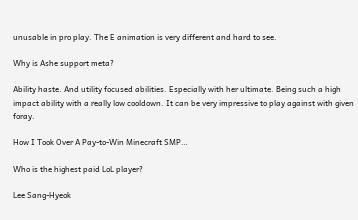unusable in pro play. The E animation is very different and hard to see.

Why is Ashe support meta?

Ability haste. And utility focused abilities. Especially with her ultimate. Being such a high impact ability with a really low cooldown. It can be very impressive to play against with given foray.

How I Took Over A Pay-to-Win Minecraft SMP…

Who is the highest paid LoL player?

Lee Sang-Hyeok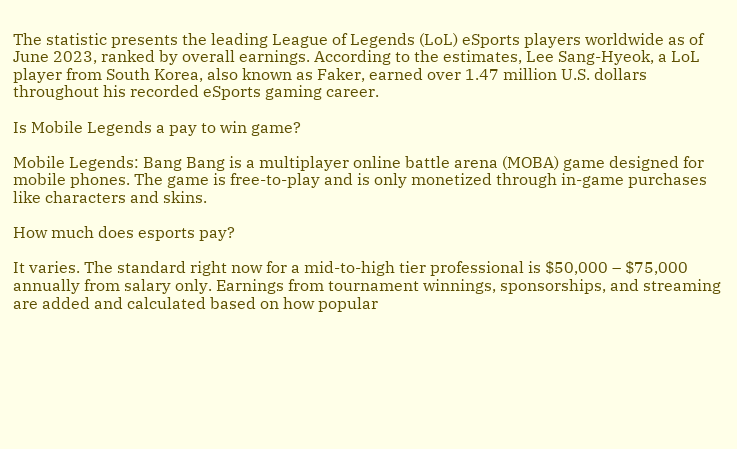The statistic presents the leading League of Legends (LoL) eSports players worldwide as of June 2023, ranked by overall earnings. According to the estimates, Lee Sang-Hyeok, a LoL player from South Korea, also known as Faker, earned over 1.47 million U.S. dollars throughout his recorded eSports gaming career.

Is Mobile Legends a pay to win game?

Mobile Legends: Bang Bang is a multiplayer online battle arena (MOBA) game designed for mobile phones. The game is free-to-play and is only monetized through in-game purchases like characters and skins.

How much does esports pay?

It varies. The standard right now for a mid-to-high tier professional is $50,000 – $75,000 annually from salary only. Earnings from tournament winnings, sponsorships, and streaming are added and calculated based on how popular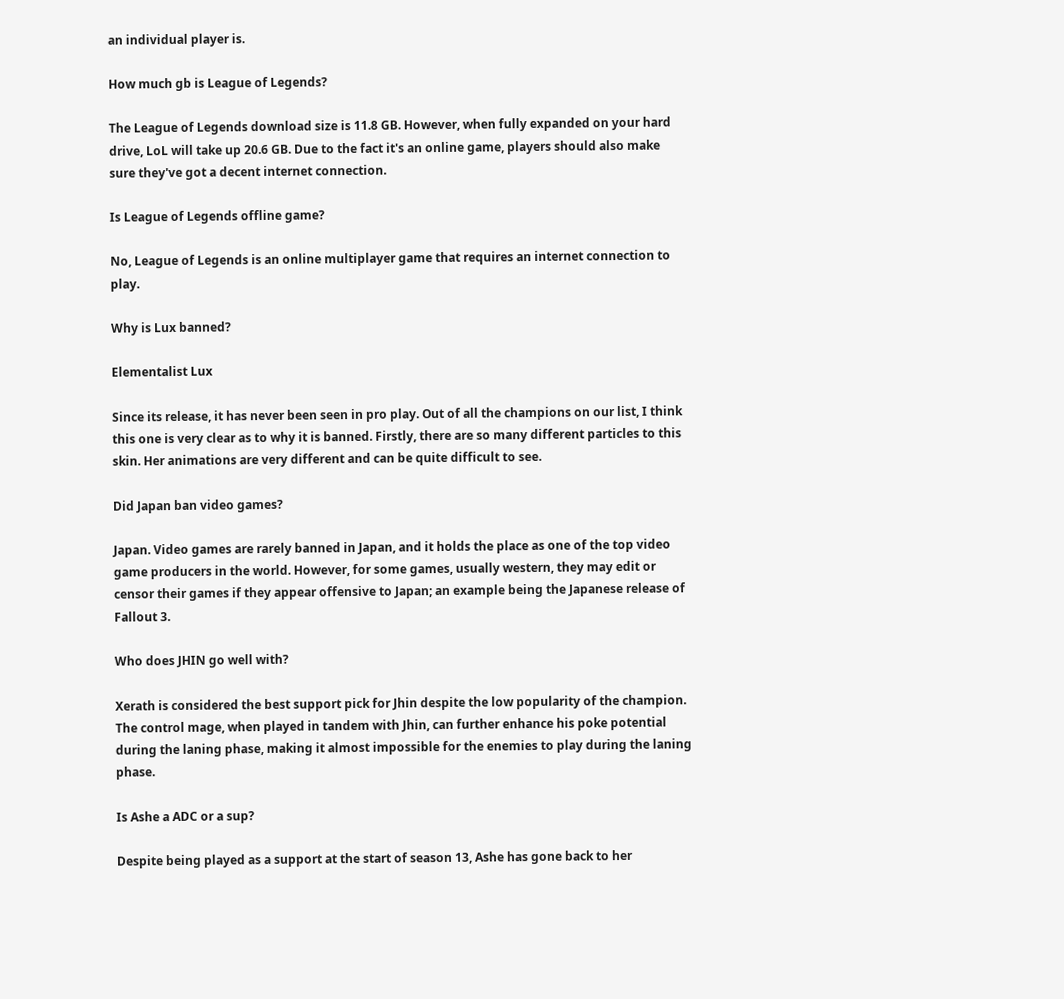an individual player is.

How much gb is League of Legends?

The League of Legends download size is 11.8 GB. However, when fully expanded on your hard drive, LoL will take up 20.6 GB. Due to the fact it's an online game, players should also make sure they've got a decent internet connection.

Is League of Legends offline game?

No, League of Legends is an online multiplayer game that requires an internet connection to play.

Why is Lux banned?

Elementalist Lux

Since its release, it has never been seen in pro play. Out of all the champions on our list, I think this one is very clear as to why it is banned. Firstly, there are so many different particles to this skin. Her animations are very different and can be quite difficult to see.

Did Japan ban video games?

Japan. Video games are rarely banned in Japan, and it holds the place as one of the top video game producers in the world. However, for some games, usually western, they may edit or censor their games if they appear offensive to Japan; an example being the Japanese release of Fallout 3.

Who does JHIN go well with?

Xerath is considered the best support pick for Jhin despite the low popularity of the champion. The control mage, when played in tandem with Jhin, can further enhance his poke potential during the laning phase, making it almost impossible for the enemies to play during the laning phase.

Is Ashe a ADC or a sup?

Despite being played as a support at the start of season 13, Ashe has gone back to her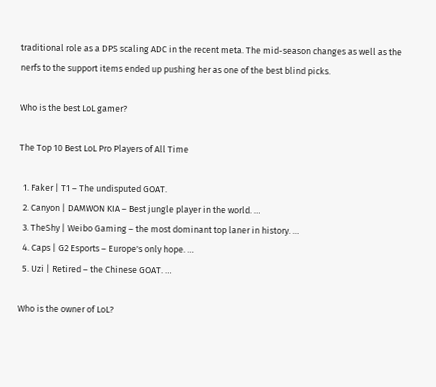traditional role as a DPS scaling ADC in the recent meta. The mid-season changes as well as the nerfs to the support items ended up pushing her as one of the best blind picks.

Who is the best LoL gamer?

The Top 10 Best LoL Pro Players of All Time

  1. Faker | T1 – The undisputed GOAT.
  2. Canyon | DAMWON KIA – Best jungle player in the world. …
  3. TheShy | Weibo Gaming – the most dominant top laner in history. …
  4. Caps | G2 Esports – Europe's only hope. …
  5. Uzi | Retired – the Chinese GOAT. …

Who is the owner of LoL?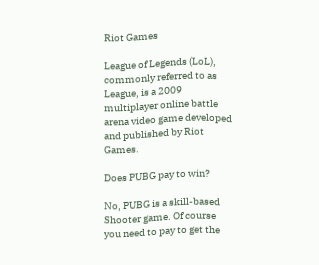Riot Games

League of Legends (LoL), commonly referred to as League, is a 2009 multiplayer online battle arena video game developed and published by Riot Games.

Does PUBG pay to win?

No, PUBG is a skill-based Shooter game. Of course you need to pay to get the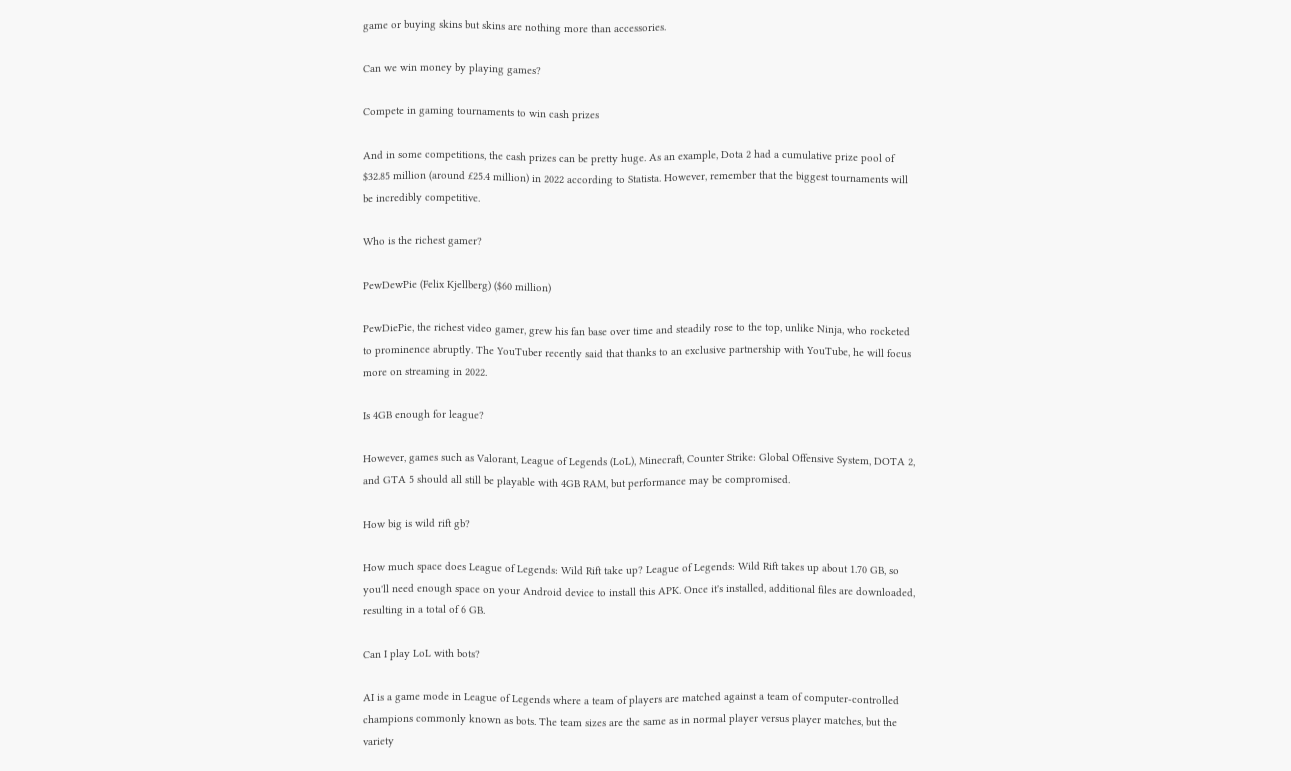game or buying skins but skins are nothing more than accessories.

Can we win money by playing games?

Compete in gaming tournaments to win cash prizes

And in some competitions, the cash prizes can be pretty huge. As an example, Dota 2 had a cumulative prize pool of $32.85 million (around £25.4 million) in 2022 according to Statista. However, remember that the biggest tournaments will be incredibly competitive.

Who is the richest gamer?

PewDewPie (Felix Kjellberg) ($60 million)

PewDiePie, the richest video gamer, grew his fan base over time and steadily rose to the top, unlike Ninja, who rocketed to prominence abruptly. The YouTuber recently said that thanks to an exclusive partnership with YouTube, he will focus more on streaming in 2022.

Is 4GB enough for league?

However, games such as Valorant, League of Legends (LoL), Minecraft, Counter Strike: Global Offensive System, DOTA 2, and GTA 5 should all still be playable with 4GB RAM, but performance may be compromised.

How big is wild rift gb?

How much space does League of Legends: Wild Rift take up? League of Legends: Wild Rift takes up about 1.70 GB, so you'll need enough space on your Android device to install this APK. Once it's installed, additional files are downloaded, resulting in a total of 6 GB.

Can I play LoL with bots?

AI is a game mode in League of Legends where a team of players are matched against a team of computer-controlled champions commonly known as bots. The team sizes are the same as in normal player versus player matches, but the variety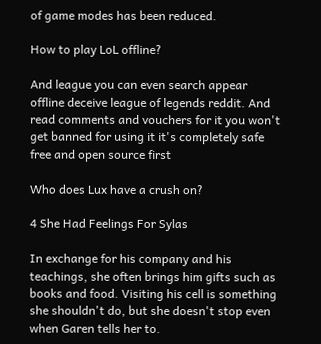of game modes has been reduced.

How to play LoL offline?

And league you can even search appear offline deceive league of legends reddit. And read comments and vouchers for it you won't get banned for using it it's completely safe free and open source first

Who does Lux have a crush on?

4 She Had Feelings For Sylas

In exchange for his company and his teachings, she often brings him gifts such as books and food. Visiting his cell is something she shouldn't do, but she doesn't stop even when Garen tells her to.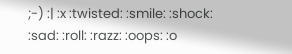;-) :| :x :twisted: :smile: :shock: :sad: :roll: :razz: :oops: :o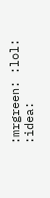:mrgreen: :lol: :idea: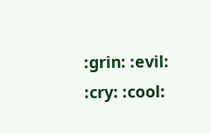:grin: :evil: :cry: :cool: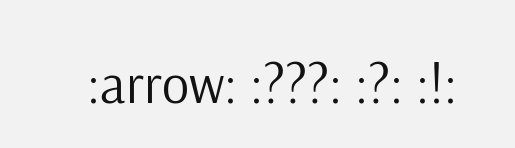:arrow: :???: :?: :!: